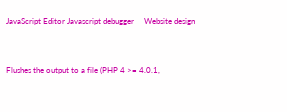JavaScript Editor Javascript debugger     Website design


Flushes the output to a file (PHP 4 >= 4.0.1,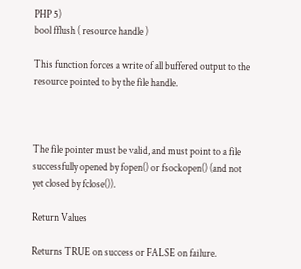PHP 5)
bool fflush ( resource handle )

This function forces a write of all buffered output to the resource pointed to by the file handle.



The file pointer must be valid, and must point to a file successfully opened by fopen() or fsockopen() (and not yet closed by fclose()).

Return Values

Returns TRUE on success or FALSE on failure.